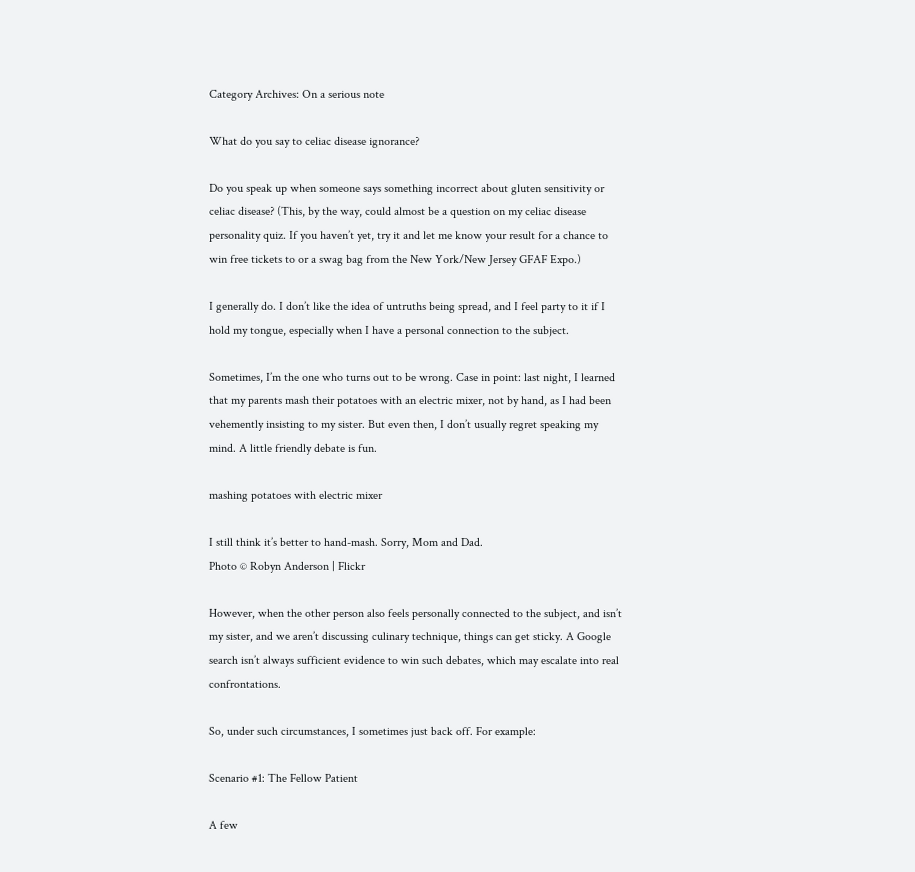Category Archives: On a serious note

What do you say to celiac disease ignorance?

Do you speak up when someone says something incorrect about gluten sensitivity or celiac disease? (This, by the way, could almost be a question on my celiac disease personality quiz. If you haven’t yet, try it and let me know your result for a chance to win free tickets to or a swag bag from the New York/New Jersey GFAF Expo.)

I generally do. I don’t like the idea of untruths being spread, and I feel party to it if I hold my tongue, especially when I have a personal connection to the subject.

Sometimes, I’m the one who turns out to be wrong. Case in point: last night, I learned that my parents mash their potatoes with an electric mixer, not by hand, as I had been vehemently insisting to my sister. But even then, I don’t usually regret speaking my mind. A little friendly debate is fun.

mashing potatoes with electric mixer

I still think it’s better to hand-mash. Sorry, Mom and Dad.
Photo © Robyn Anderson | Flickr

However, when the other person also feels personally connected to the subject, and isn’t my sister, and we aren’t discussing culinary technique, things can get sticky. A Google search isn’t always sufficient evidence to win such debates, which may escalate into real confrontations.

So, under such circumstances, I sometimes just back off. For example:

Scenario #1: The Fellow Patient

A few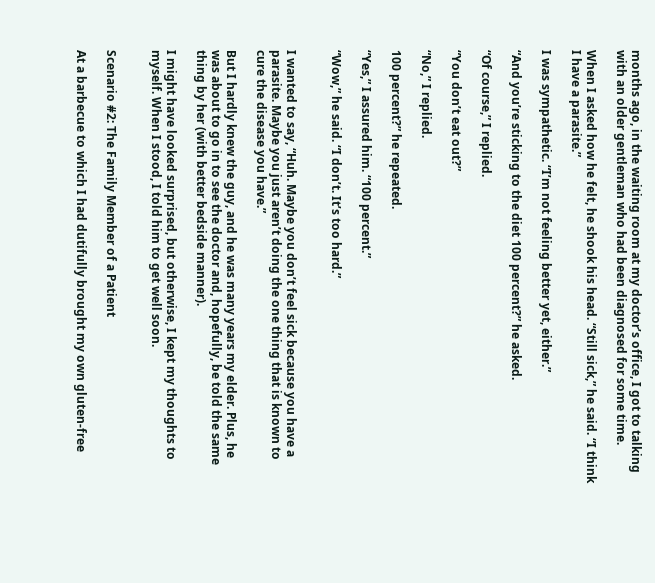months ago, in the waiting room at my doctor’s office, I got to talking with an older gentleman who had been diagnosed for some time.

When I asked how he felt, he shook his head. “Still sick,” he said. “I think I have a parasite.”

I was sympathetic. “I’m not feeling better yet, either.”

“And you’re sticking to the diet 100 percent?” he asked.

“Of course,” I replied.

“You don’t eat out?”

“No,” I replied.

100 percent?” he repeated.

“Yes,” I assured him. “100 percent.”

“Wow,” he said. “I don’t. It’s too hard.”


I wanted to say, “Huh. Maybe you don’t feel sick because you have a parasite. Maybe you just aren’t doing the one thing that is known to cure the disease you have.”

But I hardly knew the guy, and he was many years my elder. Plus, he was about to go in to see the doctor and, hopefully, be told the same thing by her (with better bedside manner).

I might have looked surprised, but otherwise, I kept my thoughts to myself. When I stood, I told him to get well soon.


Scenario #2: The Family Member of a Patient

At a barbecue to which I had dutifully brought my own gluten-free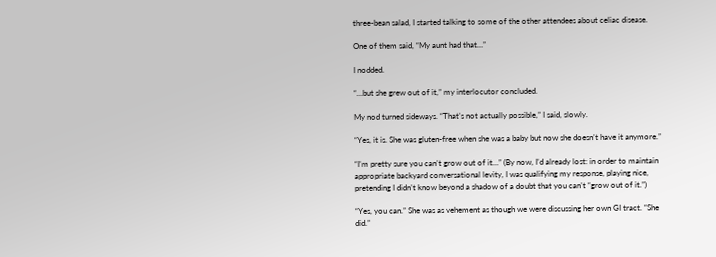three-bean salad, I started talking to some of the other attendees about celiac disease.

One of them said, “My aunt had that…”

I nodded.

“…but she grew out of it,” my interlocutor concluded.

My nod turned sideways. “That’s not actually possible,” I said, slowly.

“Yes, it is. She was gluten-free when she was a baby but now she doesn’t have it anymore.”

“I’m pretty sure you can’t grow out of it…” (By now, I’d already lost: in order to maintain appropriate backyard conversational levity, I was qualifying my response, playing nice, pretending I didn’t know beyond a shadow of a doubt that you can’t “grow out of it.”)

“Yes, you can.” She was as vehement as though we were discussing her own GI tract. “She did.”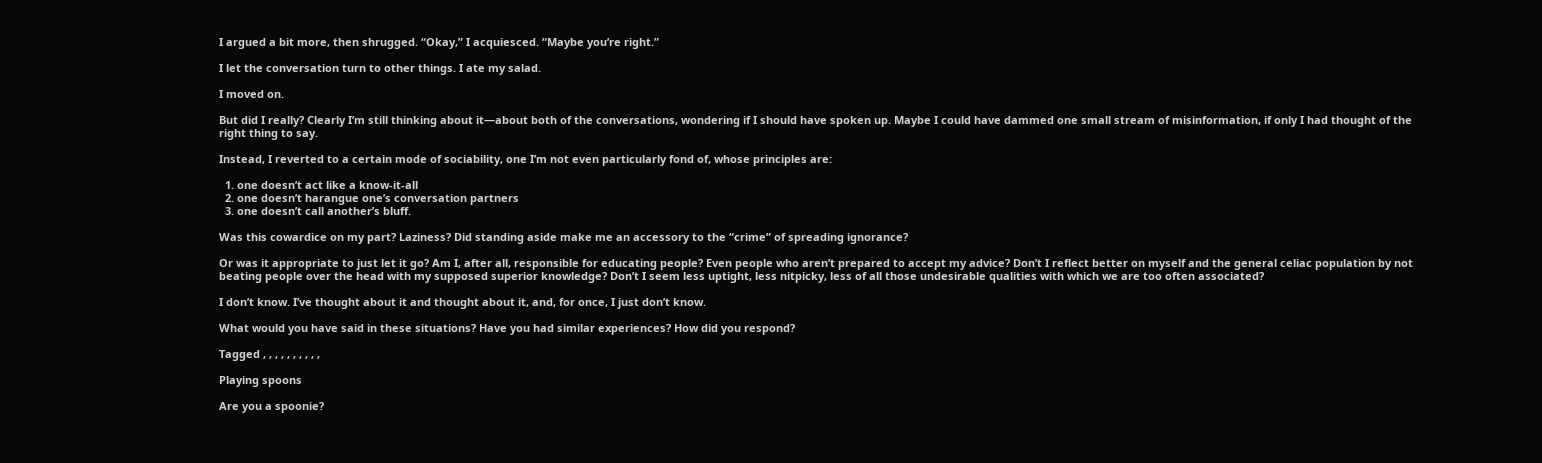I argued a bit more, then shrugged. “Okay,” I acquiesced. “Maybe you’re right.”

I let the conversation turn to other things. I ate my salad.

I moved on.

But did I really? Clearly I’m still thinking about it—about both of the conversations, wondering if I should have spoken up. Maybe I could have dammed one small stream of misinformation, if only I had thought of the right thing to say.

Instead, I reverted to a certain mode of sociability, one I’m not even particularly fond of, whose principles are:

  1. one doesn’t act like a know-it-all
  2. one doesn’t harangue one’s conversation partners
  3. one doesn’t call another’s bluff.

Was this cowardice on my part? Laziness? Did standing aside make me an accessory to the “crime” of spreading ignorance?

Or was it appropriate to just let it go? Am I, after all, responsible for educating people? Even people who aren’t prepared to accept my advice? Don’t I reflect better on myself and the general celiac population by not beating people over the head with my supposed superior knowledge? Don’t I seem less uptight, less nitpicky, less of all those undesirable qualities with which we are too often associated?

I don’t know. I’ve thought about it and thought about it, and, for once, I just don’t know.

What would you have said in these situations? Have you had similar experiences? How did you respond?

Tagged , , , , , , , , , ,

Playing spoons

Are you a spoonie?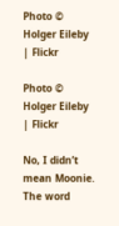Photo © Holger Eileby | Flickr

Photo © Holger Eileby | Flickr

No, I didn’t mean Moonie. The word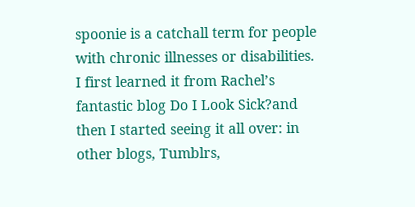spoonie is a catchall term for people with chronic illnesses or disabilities. I first learned it from Rachel’s fantastic blog Do I Look Sick?and then I started seeing it all over: in other blogs, Tumblrs,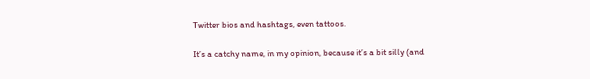Twitter bios and hashtags, even tattoos.

It’s a catchy name, in my opinion, because it’s a bit silly (and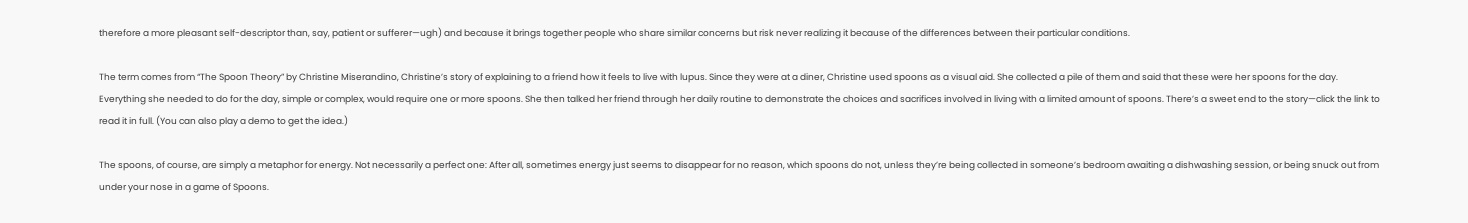therefore a more pleasant self-descriptor than, say, patient or sufferer—ugh) and because it brings together people who share similar concerns but risk never realizing it because of the differences between their particular conditions.

The term comes from “The Spoon Theory” by Christine Miserandino, Christine’s story of explaining to a friend how it feels to live with lupus. Since they were at a diner, Christine used spoons as a visual aid. She collected a pile of them and said that these were her spoons for the day. Everything she needed to do for the day, simple or complex, would require one or more spoons. She then talked her friend through her daily routine to demonstrate the choices and sacrifices involved in living with a limited amount of spoons. There’s a sweet end to the story—click the link to read it in full. (You can also play a demo to get the idea.)

The spoons, of course, are simply a metaphor for energy. Not necessarily a perfect one: After all, sometimes energy just seems to disappear for no reason, which spoons do not, unless they’re being collected in someone’s bedroom awaiting a dishwashing session, or being snuck out from under your nose in a game of Spoons.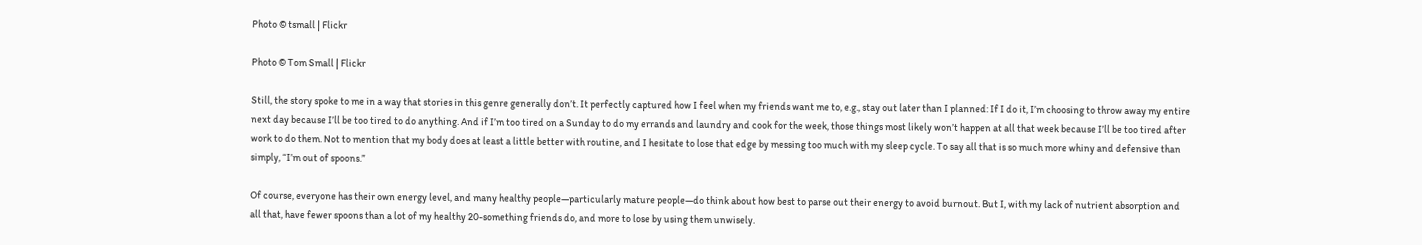Photo © tsmall | Flickr

Photo © Tom Small | Flickr

Still, the story spoke to me in a way that stories in this genre generally don’t. It perfectly captured how I feel when my friends want me to, e.g., stay out later than I planned: If I do it, I’m choosing to throw away my entire next day because I’ll be too tired to do anything. And if I’m too tired on a Sunday to do my errands and laundry and cook for the week, those things most likely won’t happen at all that week because I’ll be too tired after work to do them. Not to mention that my body does at least a little better with routine, and I hesitate to lose that edge by messing too much with my sleep cycle. To say all that is so much more whiny and defensive than simply, “I’m out of spoons.”

Of course, everyone has their own energy level, and many healthy people—particularly mature people—do think about how best to parse out their energy to avoid burnout. But I, with my lack of nutrient absorption and all that, have fewer spoons than a lot of my healthy 20-something friends do, and more to lose by using them unwisely.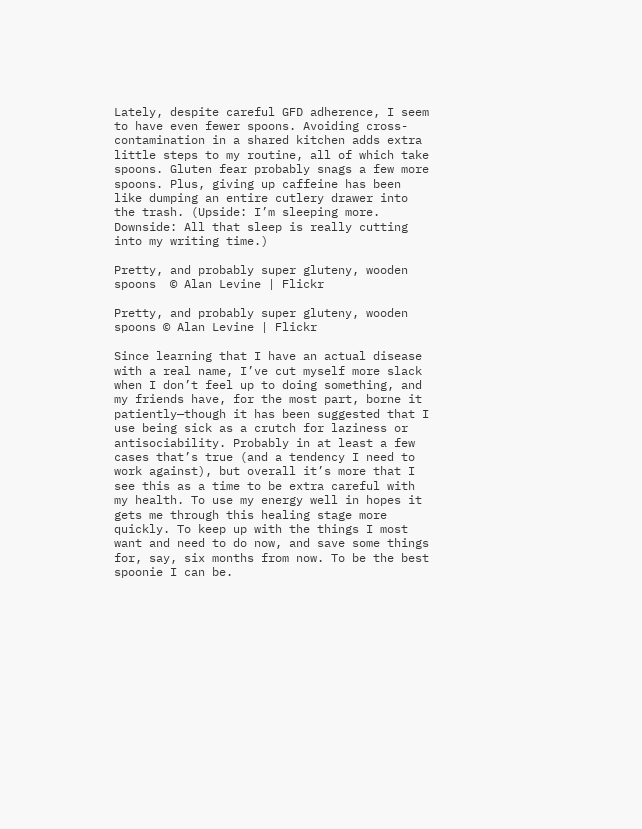Lately, despite careful GFD adherence, I seem to have even fewer spoons. Avoiding cross-contamination in a shared kitchen adds extra little steps to my routine, all of which take spoons. Gluten fear probably snags a few more spoons. Plus, giving up caffeine has been like dumping an entire cutlery drawer into the trash. (Upside: I’m sleeping more. Downside: All that sleep is really cutting into my writing time.)

Pretty, and probably super gluteny, wooden spoons  © Alan Levine | Flickr

Pretty, and probably super gluteny, wooden spoons © Alan Levine | Flickr

Since learning that I have an actual disease with a real name, I’ve cut myself more slack when I don’t feel up to doing something, and my friends have, for the most part, borne it patiently—though it has been suggested that I use being sick as a crutch for laziness or antisociability. Probably in at least a few cases that’s true (and a tendency I need to work against), but overall it’s more that I see this as a time to be extra careful with my health. To use my energy well in hopes it gets me through this healing stage more quickly. To keep up with the things I most want and need to do now, and save some things for, say, six months from now. To be the best spoonie I can be.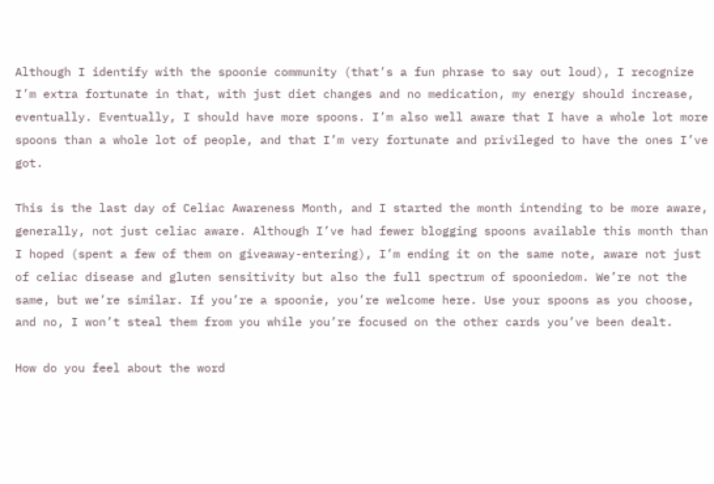Although I identify with the spoonie community (that’s a fun phrase to say out loud), I recognize I’m extra fortunate in that, with just diet changes and no medication, my energy should increase, eventually. Eventually, I should have more spoons. I’m also well aware that I have a whole lot more spoons than a whole lot of people, and that I’m very fortunate and privileged to have the ones I’ve got.

This is the last day of Celiac Awareness Month, and I started the month intending to be more aware, generally, not just celiac aware. Although I’ve had fewer blogging spoons available this month than I hoped (spent a few of them on giveaway-entering), I’m ending it on the same note, aware not just of celiac disease and gluten sensitivity but also the full spectrum of spooniedom. We’re not the same, but we’re similar. If you’re a spoonie, you’re welcome here. Use your spoons as you choose, and no, I won’t steal them from you while you’re focused on the other cards you’ve been dealt.

How do you feel about the word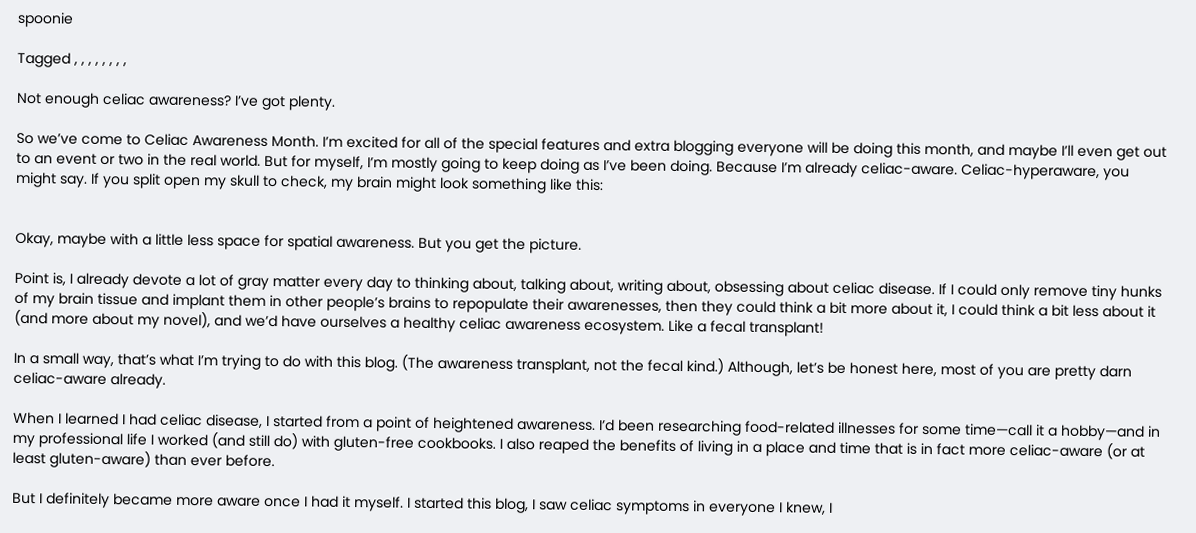spoonie

Tagged , , , , , , , ,

Not enough celiac awareness? I’ve got plenty.

So we’ve come to Celiac Awareness Month. I’m excited for all of the special features and extra blogging everyone will be doing this month, and maybe I’ll even get out to an event or two in the real world. But for myself, I’m mostly going to keep doing as I’ve been doing. Because I’m already celiac-aware. Celiac-hyperaware, you might say. If you split open my skull to check, my brain might look something like this:


Okay, maybe with a little less space for spatial awareness. But you get the picture.

Point is, I already devote a lot of gray matter every day to thinking about, talking about, writing about, obsessing about celiac disease. If I could only remove tiny hunks of my brain tissue and implant them in other people’s brains to repopulate their awarenesses, then they could think a bit more about it, I could think a bit less about it (and more about my novel), and we’d have ourselves a healthy celiac awareness ecosystem. Like a fecal transplant!

In a small way, that’s what I’m trying to do with this blog. (The awareness transplant, not the fecal kind.) Although, let’s be honest here, most of you are pretty darn celiac-aware already.

When I learned I had celiac disease, I started from a point of heightened awareness. I’d been researching food-related illnesses for some time—call it a hobby—and in my professional life I worked (and still do) with gluten-free cookbooks. I also reaped the benefits of living in a place and time that is in fact more celiac-aware (or at least gluten-aware) than ever before.

But I definitely became more aware once I had it myself. I started this blog, I saw celiac symptoms in everyone I knew, I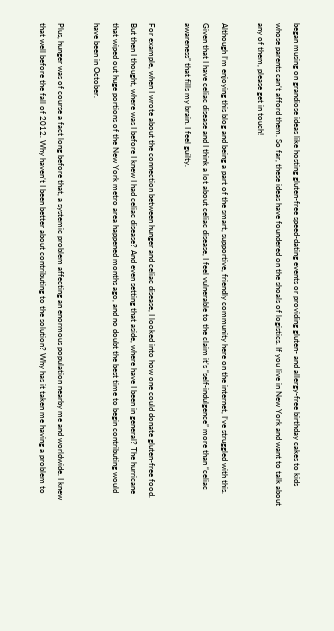began musing on grandiose ideas like hosting gluten-free speed-dating events or providing gluten- and allergy-free birthday cakes to kids whose parents can’t afford them. So far, these ideas have foundered on the shoals of logistics. If you live in New York and want to talk about any of them, please get in touch!

Although I’m enjoying this blog and being a part of the smart, supportive, friendly community here on the internet, I’ve struggled with this. Given that I have celiac disease and I think a lot about celiac disease, I feel vulnerable to the claim it’s “self-indulgence” more than “celiac awareness” that fills my brain. I feel guilty.

For example, when I wrote about the connection between hunger and celiac disease, I looked into how one could donate gluten-free food. But then I thought, where was I before I knew I had celiac disease? And even setting that aside, where have I been in general? The hurricane that wiped out huge portions of the New York metro area happened months ago, and no doubt the best time to begin contributing would have been in October.

Plus, hunger was of course a fact long before that, a systemic problem affecting an enormous population nearby me and worldwide. I knew that well before the fall of 2012. Why haven’t I been better about contributing to the solution? Why has it taken me having a problem to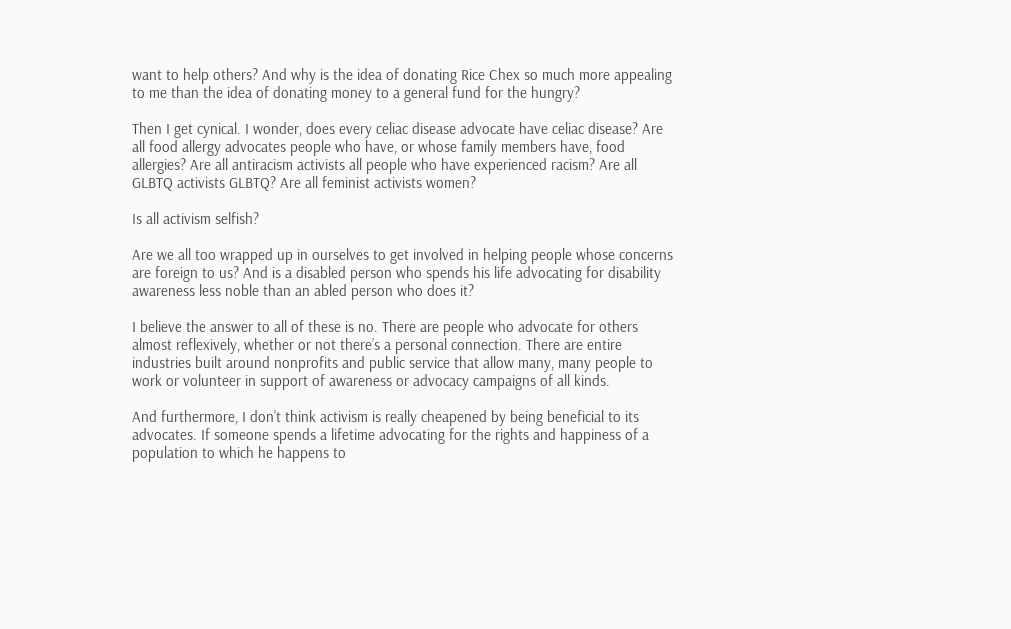want to help others? And why is the idea of donating Rice Chex so much more appealing to me than the idea of donating money to a general fund for the hungry?

Then I get cynical. I wonder, does every celiac disease advocate have celiac disease? Are all food allergy advocates people who have, or whose family members have, food allergies? Are all antiracism activists all people who have experienced racism? Are all GLBTQ activists GLBTQ? Are all feminist activists women?

Is all activism selfish?

Are we all too wrapped up in ourselves to get involved in helping people whose concerns are foreign to us? And is a disabled person who spends his life advocating for disability awareness less noble than an abled person who does it?

I believe the answer to all of these is no. There are people who advocate for others almost reflexively, whether or not there’s a personal connection. There are entire industries built around nonprofits and public service that allow many, many people to work or volunteer in support of awareness or advocacy campaigns of all kinds.

And furthermore, I don’t think activism is really cheapened by being beneficial to its advocates. If someone spends a lifetime advocating for the rights and happiness of a population to which he happens to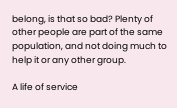belong, is that so bad? Plenty of other people are part of the same population, and not doing much to help it or any other group.

A life of service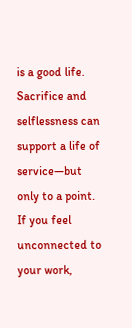is a good life. Sacrifice and selflessness can support a life of service—but only to a point. If you feel unconnected to your work,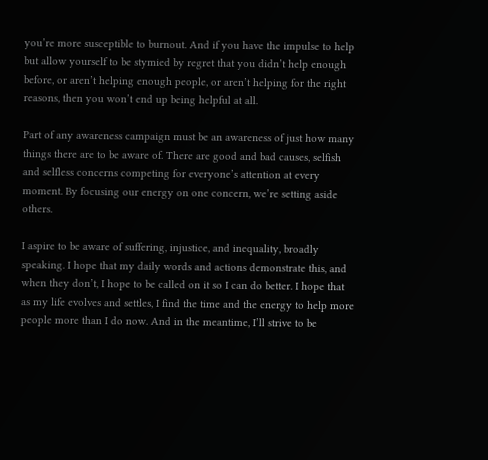you’re more susceptible to burnout. And if you have the impulse to help but allow yourself to be stymied by regret that you didn’t help enough before, or aren’t helping enough people, or aren’t helping for the right reasons, then you won’t end up being helpful at all.

Part of any awareness campaign must be an awareness of just how many things there are to be aware of. There are good and bad causes, selfish and selfless concerns competing for everyone’s attention at every moment. By focusing our energy on one concern, we’re setting aside others.

I aspire to be aware of suffering, injustice, and inequality, broadly speaking. I hope that my daily words and actions demonstrate this, and when they don’t, I hope to be called on it so I can do better. I hope that as my life evolves and settles, I find the time and the energy to help more people more than I do now. And in the meantime, I’ll strive to be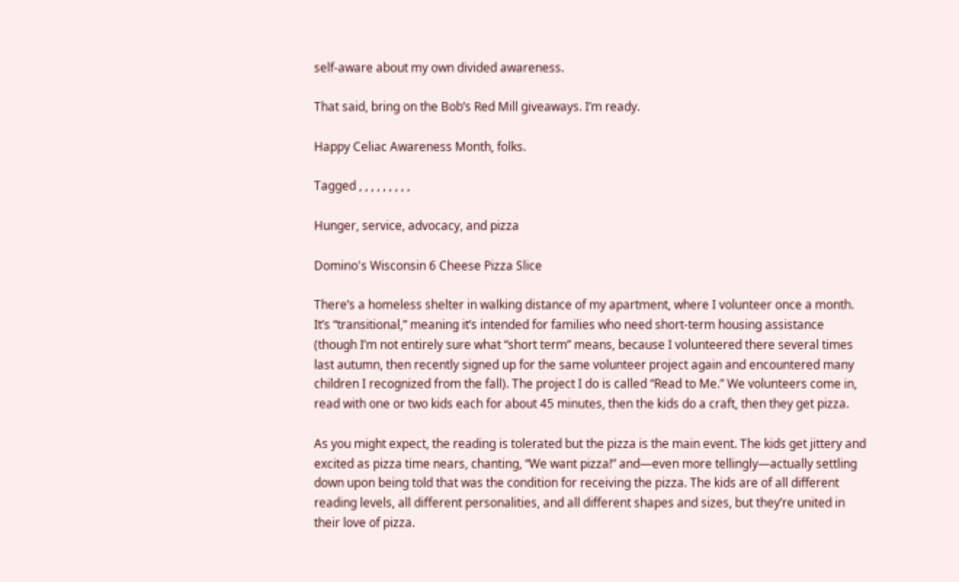self-aware about my own divided awareness.

That said, bring on the Bob’s Red Mill giveaways. I’m ready.

Happy Celiac Awareness Month, folks.

Tagged , , , , , , , , ,

Hunger, service, advocacy, and pizza

Domino's Wisconsin 6 Cheese Pizza Slice

There’s a homeless shelter in walking distance of my apartment, where I volunteer once a month. It’s “transitional,” meaning it’s intended for families who need short-term housing assistance (though I’m not entirely sure what “short term” means, because I volunteered there several times last autumn, then recently signed up for the same volunteer project again and encountered many children I recognized from the fall). The project I do is called “Read to Me.” We volunteers come in, read with one or two kids each for about 45 minutes, then the kids do a craft, then they get pizza.

As you might expect, the reading is tolerated but the pizza is the main event. The kids get jittery and excited as pizza time nears, chanting, “We want pizza!” and—even more tellingly—actually settling down upon being told that was the condition for receiving the pizza. The kids are of all different reading levels, all different personalities, and all different shapes and sizes, but they’re united in their love of pizza.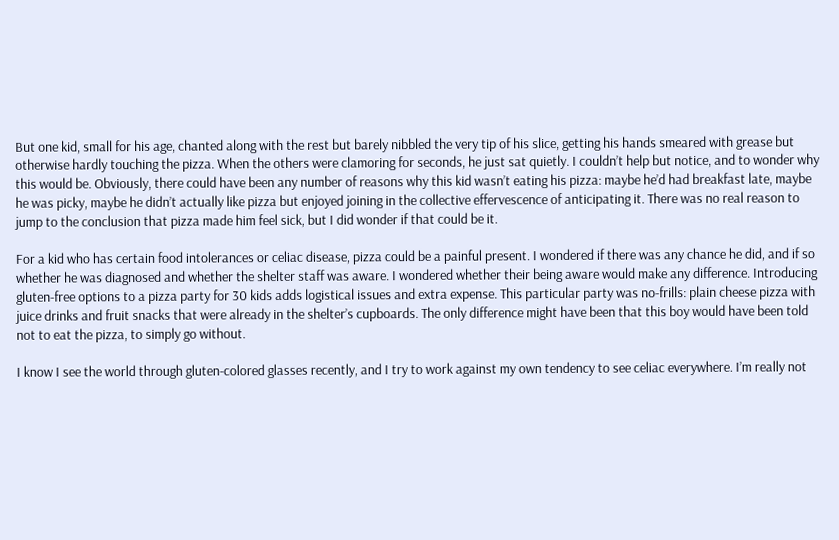But one kid, small for his age, chanted along with the rest but barely nibbled the very tip of his slice, getting his hands smeared with grease but otherwise hardly touching the pizza. When the others were clamoring for seconds, he just sat quietly. I couldn’t help but notice, and to wonder why this would be. Obviously, there could have been any number of reasons why this kid wasn’t eating his pizza: maybe he’d had breakfast late, maybe he was picky, maybe he didn’t actually like pizza but enjoyed joining in the collective effervescence of anticipating it. There was no real reason to jump to the conclusion that pizza made him feel sick, but I did wonder if that could be it.

For a kid who has certain food intolerances or celiac disease, pizza could be a painful present. I wondered if there was any chance he did, and if so whether he was diagnosed and whether the shelter staff was aware. I wondered whether their being aware would make any difference. Introducing gluten-free options to a pizza party for 30 kids adds logistical issues and extra expense. This particular party was no-frills: plain cheese pizza with juice drinks and fruit snacks that were already in the shelter’s cupboards. The only difference might have been that this boy would have been told not to eat the pizza, to simply go without.

I know I see the world through gluten-colored glasses recently, and I try to work against my own tendency to see celiac everywhere. I’m really not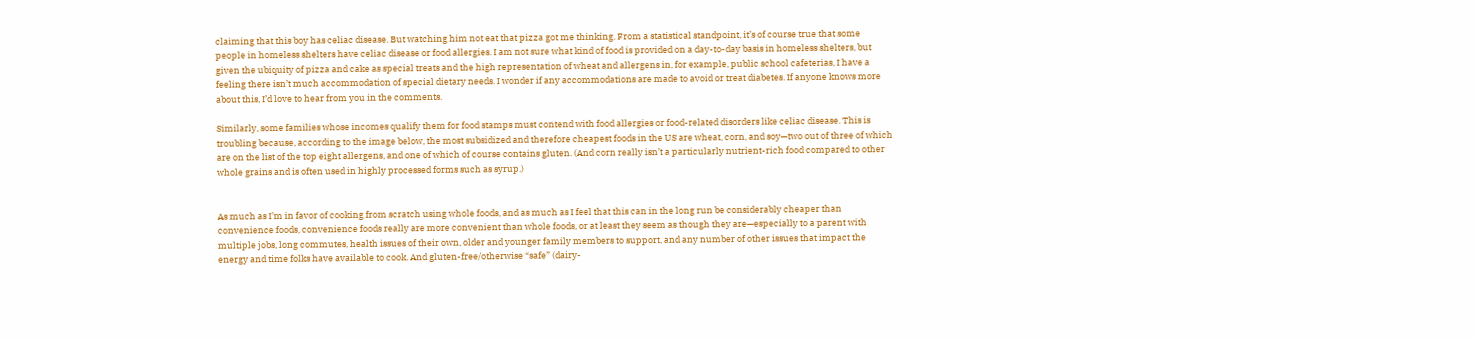claiming that this boy has celiac disease. But watching him not eat that pizza got me thinking. From a statistical standpoint, it’s of course true that some people in homeless shelters have celiac disease or food allergies. I am not sure what kind of food is provided on a day-to-day basis in homeless shelters, but given the ubiquity of pizza and cake as special treats and the high representation of wheat and allergens in, for example, public school cafeterias, I have a feeling there isn’t much accommodation of special dietary needs. I wonder if any accommodations are made to avoid or treat diabetes. If anyone knows more about this, I’d love to hear from you in the comments.

Similarly, some families whose incomes qualify them for food stamps must contend with food allergies or food-related disorders like celiac disease. This is troubling because, according to the image below, the most subsidized and therefore cheapest foods in the US are wheat, corn, and soy—two out of three of which are on the list of the top eight allergens, and one of which of course contains gluten. (And corn really isn’t a particularly nutrient-rich food compared to other whole grains and is often used in highly processed forms such as syrup.)


As much as I’m in favor of cooking from scratch using whole foods, and as much as I feel that this can in the long run be considerably cheaper than convenience foods, convenience foods really are more convenient than whole foods, or at least they seem as though they are—especially to a parent with multiple jobs, long commutes, health issues of their own, older and younger family members to support, and any number of other issues that impact the energy and time folks have available to cook. And gluten-free/otherwise “safe” (dairy-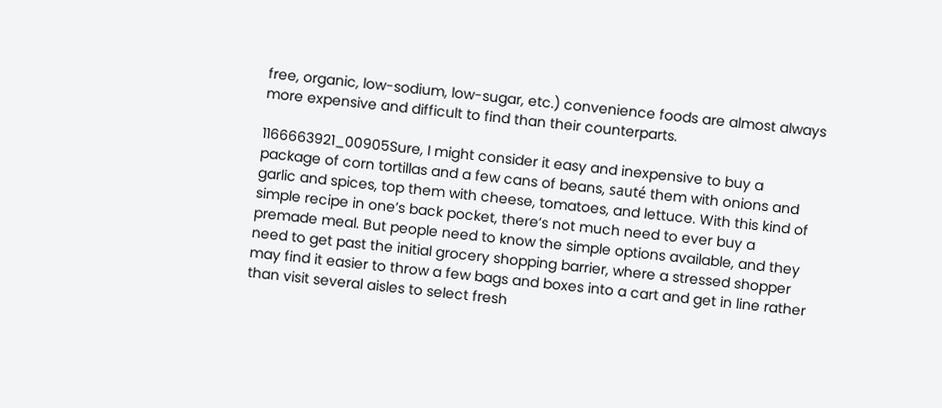free, organic, low-sodium, low-sugar, etc.) convenience foods are almost always more expensive and difficult to find than their counterparts.

1166663921_00905Sure, I might consider it easy and inexpensive to buy a package of corn tortillas and a few cans of beans, sauté them with onions and garlic and spices, top them with cheese, tomatoes, and lettuce. With this kind of simple recipe in one’s back pocket, there’s not much need to ever buy a premade meal. But people need to know the simple options available, and they need to get past the initial grocery shopping barrier, where a stressed shopper may find it easier to throw a few bags and boxes into a cart and get in line rather than visit several aisles to select fresh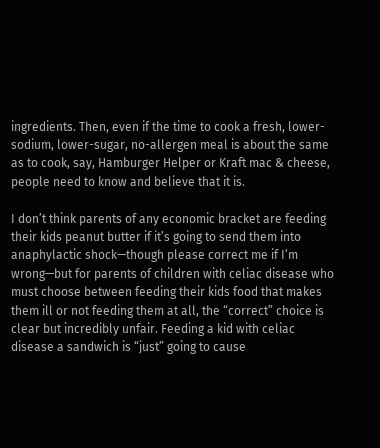ingredients. Then, even if the time to cook a fresh, lower-sodium, lower-sugar, no-allergen meal is about the same as to cook, say, Hamburger Helper or Kraft mac & cheese, people need to know and believe that it is.

I don’t think parents of any economic bracket are feeding their kids peanut butter if it’s going to send them into anaphylactic shock—though please correct me if I’m wrong—but for parents of children with celiac disease who must choose between feeding their kids food that makes them ill or not feeding them at all, the “correct” choice is clear but incredibly unfair. Feeding a kid with celiac disease a sandwich is “just” going to cause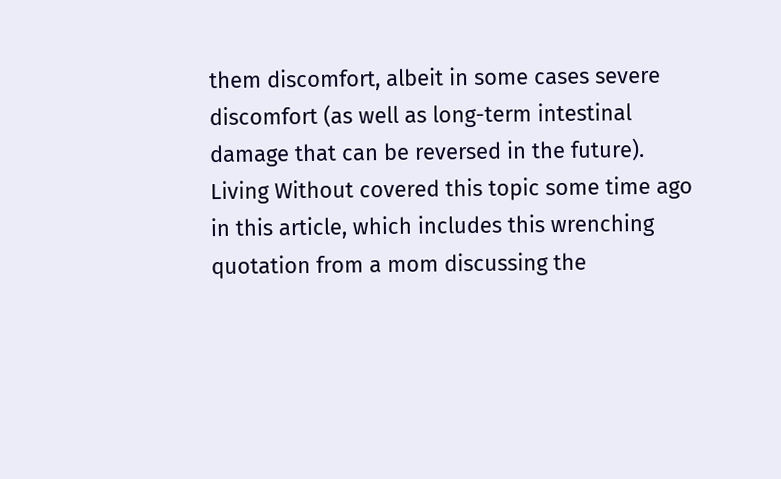them discomfort, albeit in some cases severe discomfort (as well as long-term intestinal damage that can be reversed in the future). Living Without covered this topic some time ago in this article, which includes this wrenching quotation from a mom discussing the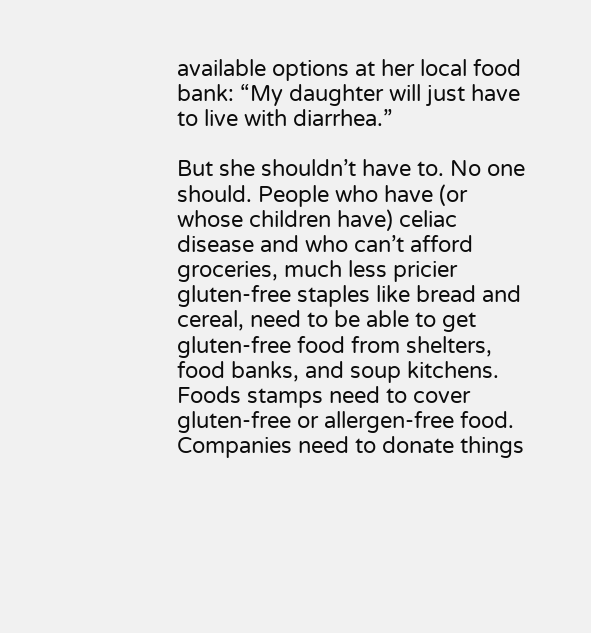available options at her local food bank: “My daughter will just have to live with diarrhea.”

But she shouldn’t have to. No one should. People who have (or whose children have) celiac disease and who can’t afford groceries, much less pricier gluten-free staples like bread and cereal, need to be able to get gluten-free food from shelters, food banks, and soup kitchens. Foods stamps need to cover gluten-free or allergen-free food. Companies need to donate things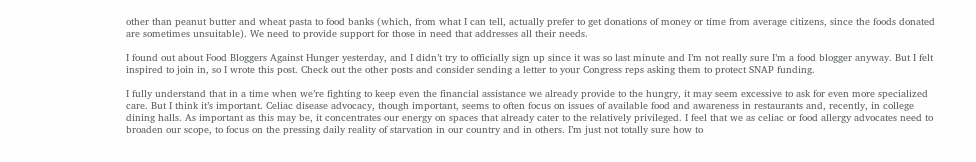other than peanut butter and wheat pasta to food banks (which, from what I can tell, actually prefer to get donations of money or time from average citizens, since the foods donated are sometimes unsuitable). We need to provide support for those in need that addresses all their needs.

I found out about Food Bloggers Against Hunger yesterday, and I didn’t try to officially sign up since it was so last minute and I’m not really sure I’m a food blogger anyway. But I felt inspired to join in, so I wrote this post. Check out the other posts and consider sending a letter to your Congress reps asking them to protect SNAP funding.

I fully understand that in a time when we’re fighting to keep even the financial assistance we already provide to the hungry, it may seem excessive to ask for even more specialized care. But I think it’s important. Celiac disease advocacy, though important, seems to often focus on issues of available food and awareness in restaurants and, recently, in college dining halls. As important as this may be, it concentrates our energy on spaces that already cater to the relatively privileged. I feel that we as celiac or food allergy advocates need to broaden our scope, to focus on the pressing daily reality of starvation in our country and in others. I’m just not totally sure how to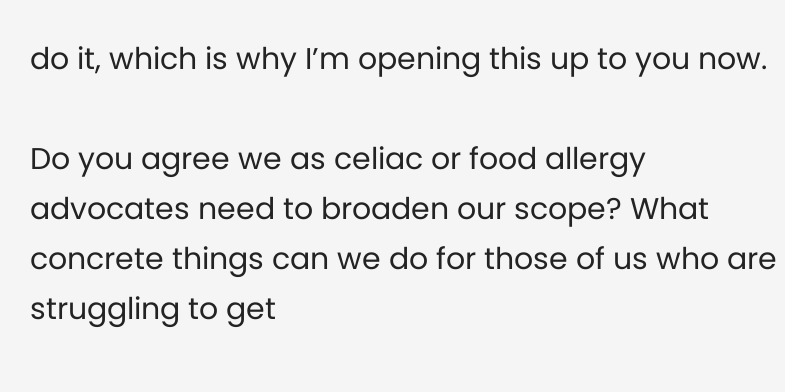do it, which is why I’m opening this up to you now.

Do you agree we as celiac or food allergy advocates need to broaden our scope? What concrete things can we do for those of us who are struggling to get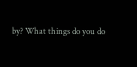by? What things do you do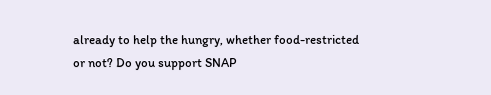already to help the hungry, whether food-restricted or not? Do you support SNAP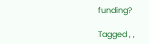funding?

Tagged , ,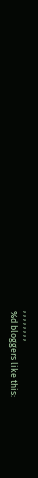, , , , , , , ,
%d bloggers like this: